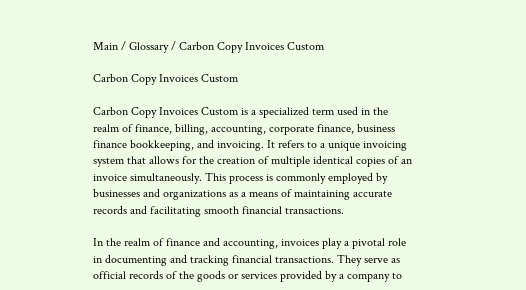Main / Glossary / Carbon Copy Invoices Custom

Carbon Copy Invoices Custom

Carbon Copy Invoices Custom is a specialized term used in the realm of finance, billing, accounting, corporate finance, business finance bookkeeping, and invoicing. It refers to a unique invoicing system that allows for the creation of multiple identical copies of an invoice simultaneously. This process is commonly employed by businesses and organizations as a means of maintaining accurate records and facilitating smooth financial transactions.

In the realm of finance and accounting, invoices play a pivotal role in documenting and tracking financial transactions. They serve as official records of the goods or services provided by a company to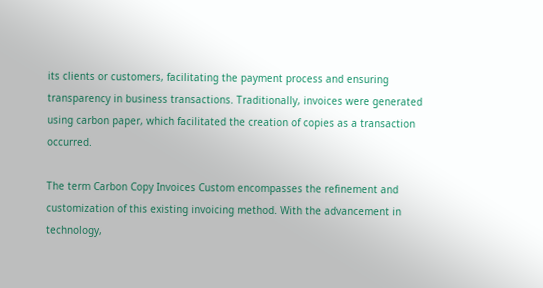its clients or customers, facilitating the payment process and ensuring transparency in business transactions. Traditionally, invoices were generated using carbon paper, which facilitated the creation of copies as a transaction occurred.

The term Carbon Copy Invoices Custom encompasses the refinement and customization of this existing invoicing method. With the advancement in technology,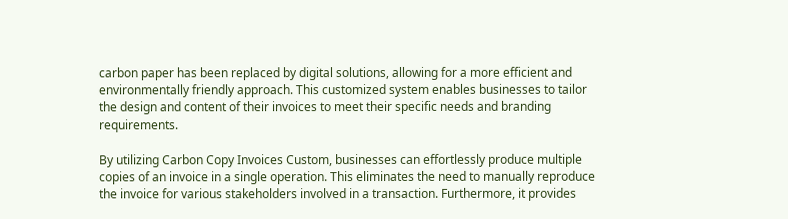carbon paper has been replaced by digital solutions, allowing for a more efficient and environmentally friendly approach. This customized system enables businesses to tailor the design and content of their invoices to meet their specific needs and branding requirements.

By utilizing Carbon Copy Invoices Custom, businesses can effortlessly produce multiple copies of an invoice in a single operation. This eliminates the need to manually reproduce the invoice for various stakeholders involved in a transaction. Furthermore, it provides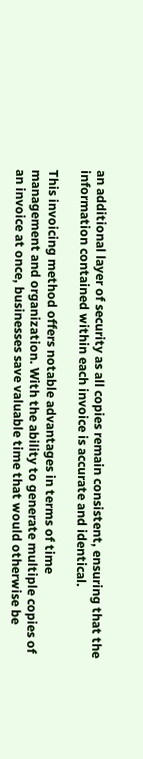an additional layer of security as all copies remain consistent, ensuring that the information contained within each invoice is accurate and identical.

This invoicing method offers notable advantages in terms of time management and organization. With the ability to generate multiple copies of an invoice at once, businesses save valuable time that would otherwise be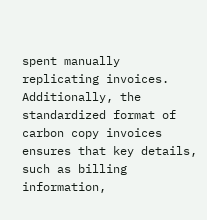spent manually replicating invoices. Additionally, the standardized format of carbon copy invoices ensures that key details, such as billing information,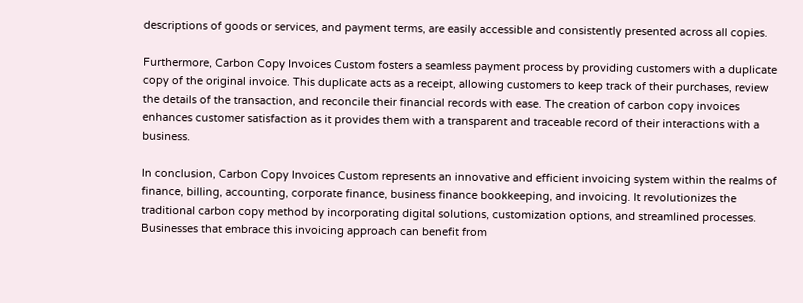descriptions of goods or services, and payment terms, are easily accessible and consistently presented across all copies.

Furthermore, Carbon Copy Invoices Custom fosters a seamless payment process by providing customers with a duplicate copy of the original invoice. This duplicate acts as a receipt, allowing customers to keep track of their purchases, review the details of the transaction, and reconcile their financial records with ease. The creation of carbon copy invoices enhances customer satisfaction as it provides them with a transparent and traceable record of their interactions with a business.

In conclusion, Carbon Copy Invoices Custom represents an innovative and efficient invoicing system within the realms of finance, billing, accounting, corporate finance, business finance bookkeeping, and invoicing. It revolutionizes the traditional carbon copy method by incorporating digital solutions, customization options, and streamlined processes. Businesses that embrace this invoicing approach can benefit from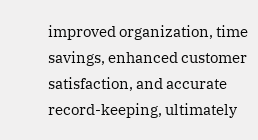improved organization, time savings, enhanced customer satisfaction, and accurate record-keeping, ultimately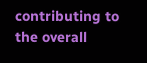contributing to the overall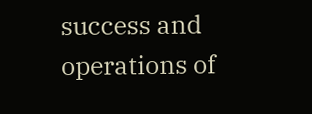success and operations of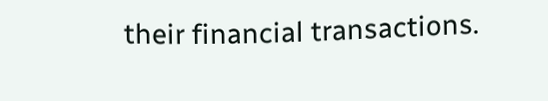their financial transactions.